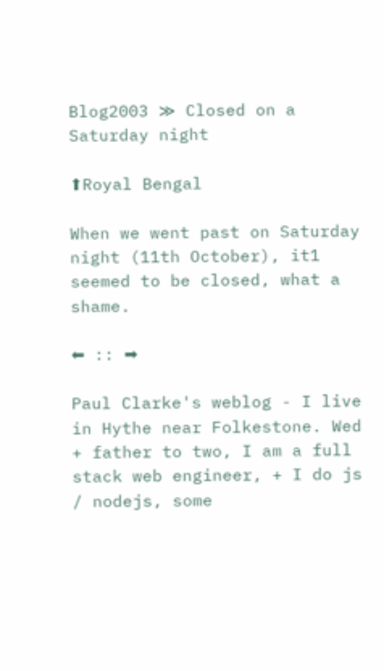Blog2003 ≫ Closed on a Saturday night

⬆Royal Bengal

When we went past on Saturday night (11th October), it1 seemed to be closed, what a shame.

⬅ :: ➡

Paul Clarke's weblog - I live in Hythe near Folkestone. Wed + father to two, I am a full stack web engineer, + I do js / nodejs, some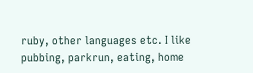ruby, other languages etc. I like pubbing, parkrun, eating, home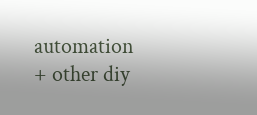automation + other diy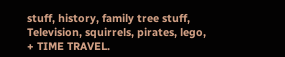stuff, history, family tree stuff, Television, squirrels, pirates, lego, + TIME TRAVEL.